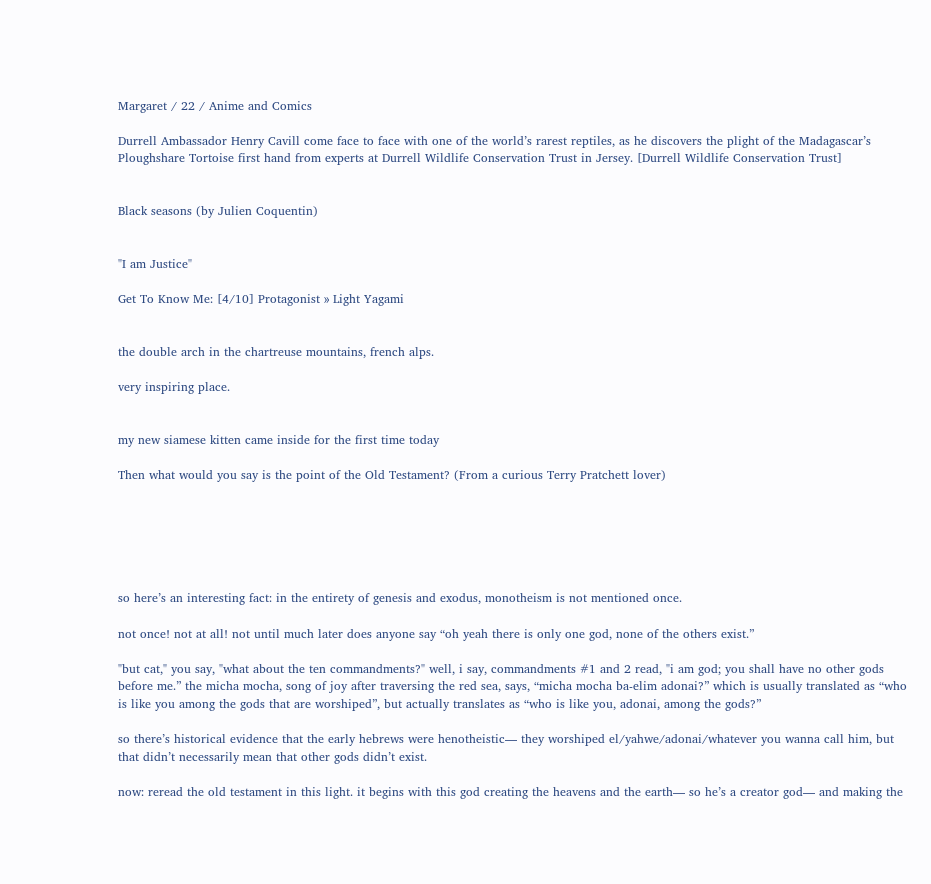Margaret / 22 / Anime and Comics

Durrell Ambassador Henry Cavill come face to face with one of the world’s rarest reptiles, as he discovers the plight of the Madagascar’s Ploughshare Tortoise first hand from experts at Durrell Wildlife Conservation Trust in Jersey. [Durrell Wildlife Conservation Trust]


Black seasons (by Julien Coquentin)


"I am Justice"

Get To Know Me: [4/10] Protagonist » Light Yagami


the double arch in the chartreuse mountains, french alps.

very inspiring place.


my new siamese kitten came inside for the first time today

Then what would you say is the point of the Old Testament? (From a curious Terry Pratchett lover)






so here’s an interesting fact: in the entirety of genesis and exodus, monotheism is not mentioned once.

not once! not at all! not until much later does anyone say “oh yeah there is only one god, none of the others exist.”

"but cat," you say, "what about the ten commandments?" well, i say, commandments #1 and 2 read, "i am god; you shall have no other gods before me.” the micha mocha, song of joy after traversing the red sea, says, “micha mocha ba-elim adonai?” which is usually translated as “who is like you among the gods that are worshiped”, but actually translates as “who is like you, adonai, among the gods?”

so there’s historical evidence that the early hebrews were henotheistic— they worshiped el/yahwe/adonai/whatever you wanna call him, but that didn’t necessarily mean that other gods didn’t exist.

now: reread the old testament in this light. it begins with this god creating the heavens and the earth— so he’s a creator god— and making the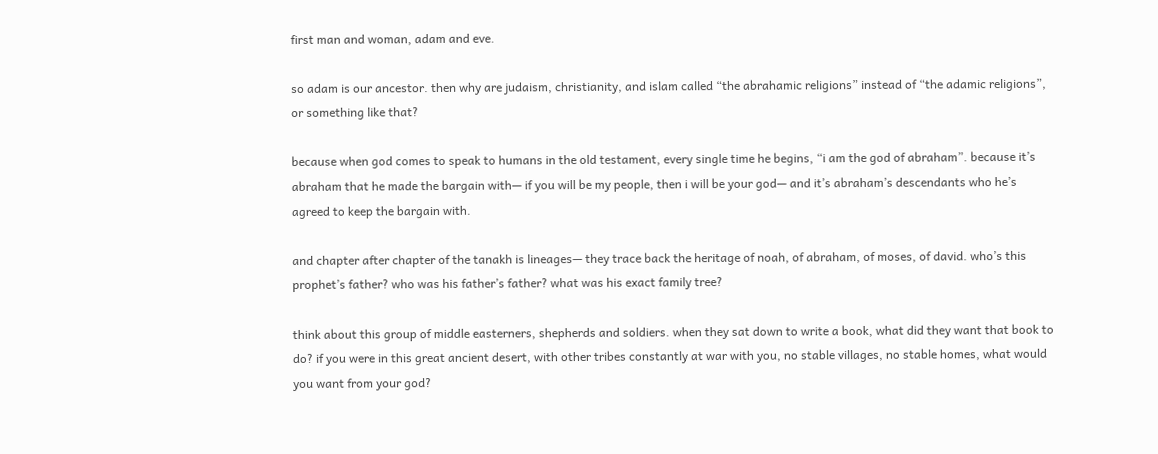first man and woman, adam and eve.

so adam is our ancestor. then why are judaism, christianity, and islam called “the abrahamic religions” instead of “the adamic religions”, or something like that?

because when god comes to speak to humans in the old testament, every single time he begins, “i am the god of abraham”. because it’s abraham that he made the bargain with— if you will be my people, then i will be your god— and it’s abraham’s descendants who he’s agreed to keep the bargain with.

and chapter after chapter of the tanakh is lineages— they trace back the heritage of noah, of abraham, of moses, of david. who’s this prophet’s father? who was his father’s father? what was his exact family tree?

think about this group of middle easterners, shepherds and soldiers. when they sat down to write a book, what did they want that book to do? if you were in this great ancient desert, with other tribes constantly at war with you, no stable villages, no stable homes, what would you want from your god?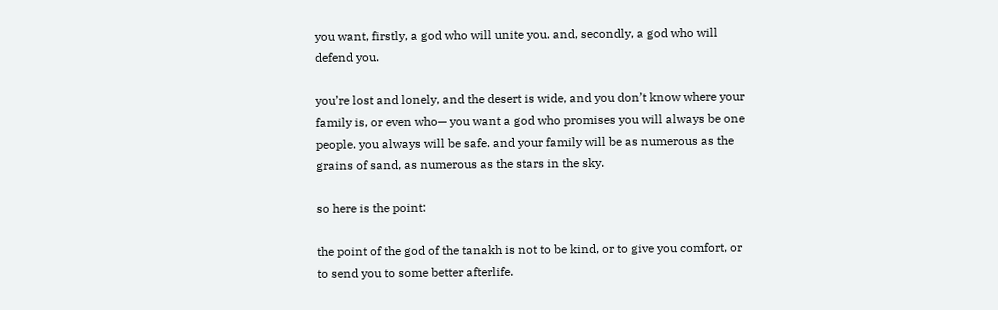you want, firstly, a god who will unite you. and, secondly, a god who will defend you.

you’re lost and lonely, and the desert is wide, and you don’t know where your family is, or even who— you want a god who promises you will always be one people. you always will be safe. and your family will be as numerous as the grains of sand, as numerous as the stars in the sky.

so here is the point:

the point of the god of the tanakh is not to be kind, or to give you comfort, or to send you to some better afterlife.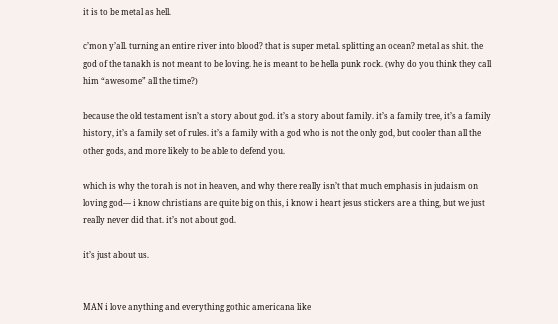it is to be metal as hell.

c’mon y’all. turning an entire river into blood? that is super metal. splitting an ocean? metal as shit. the god of the tanakh is not meant to be loving. he is meant to be hella punk rock. (why do you think they call him “awesome” all the time?)

because the old testament isn’t a story about god. it’s a story about family. it’s a family tree, it’s a family history, it’s a family set of rules. it’s a family with a god who is not the only god, but cooler than all the other gods, and more likely to be able to defend you.

which is why the torah is not in heaven, and why there really isn’t that much emphasis in judaism on loving god— i know christians are quite big on this, i know i heart jesus stickers are a thing, but we just really never did that. it’s not about god.

it’s just about us.


MAN i love anything and everything gothic americana like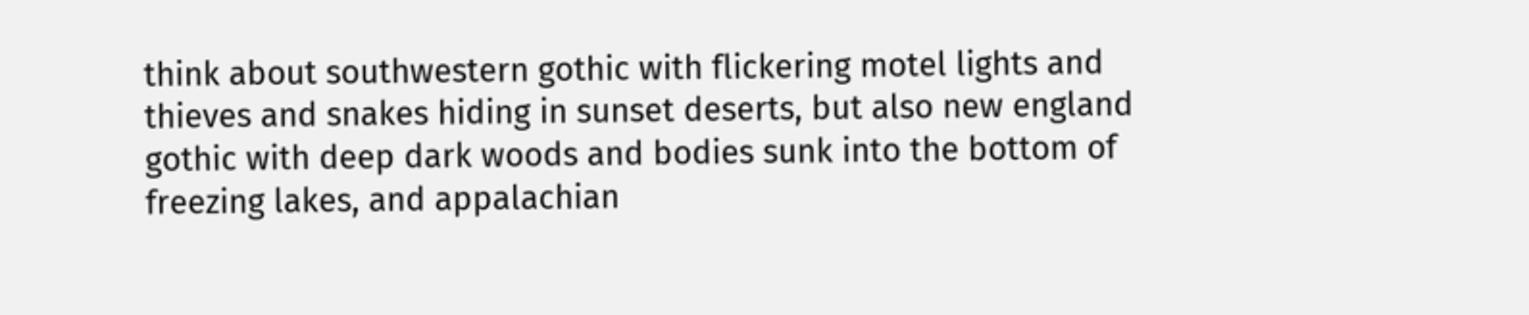think about southwestern gothic with flickering motel lights and thieves and snakes hiding in sunset deserts, but also new england gothic with deep dark woods and bodies sunk into the bottom of freezing lakes, and appalachian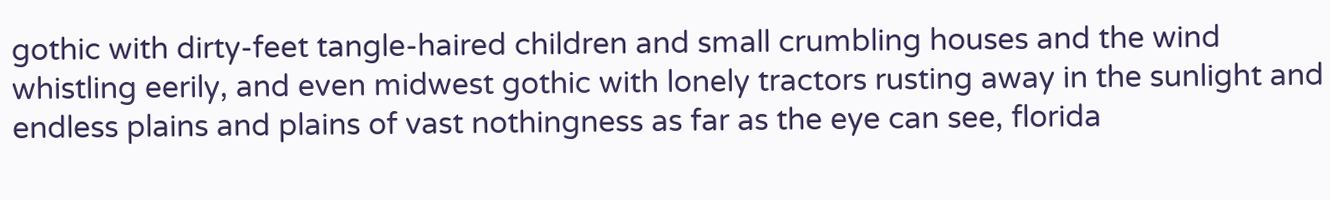gothic with dirty-feet tangle-haired children and small crumbling houses and the wind whistling eerily, and even midwest gothic with lonely tractors rusting away in the sunlight and endless plains and plains of vast nothingness as far as the eye can see, florida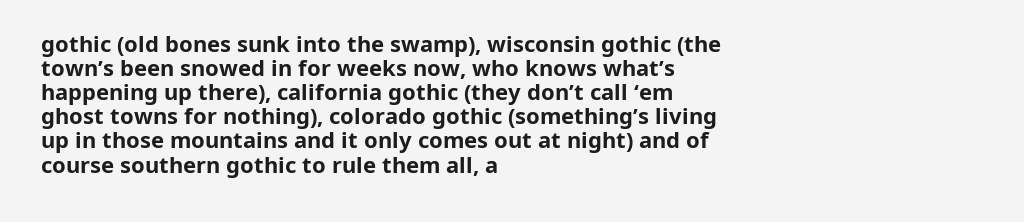gothic (old bones sunk into the swamp), wisconsin gothic (the town’s been snowed in for weeks now, who knows what’s happening up there), california gothic (they don’t call ‘em ghost towns for nothing), colorado gothic (something’s living up in those mountains and it only comes out at night) and of course southern gothic to rule them all, a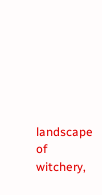landscape of witchery,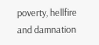poverty, hellfire and damnation